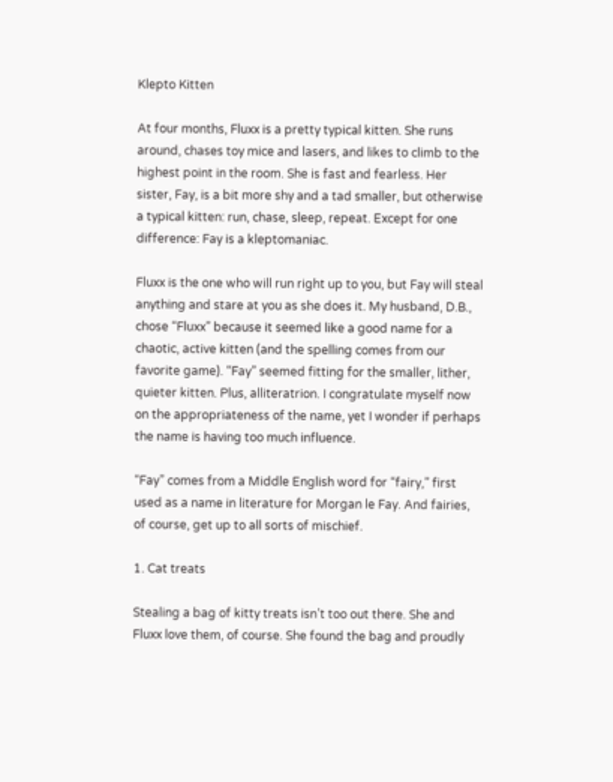Klepto Kitten

At four months, Fluxx is a pretty typical kitten. She runs around, chases toy mice and lasers, and likes to climb to the highest point in the room. She is fast and fearless. Her sister, Fay, is a bit more shy and a tad smaller, but otherwise a typical kitten: run, chase, sleep, repeat. Except for one difference: Fay is a kleptomaniac.

Fluxx is the one who will run right up to you, but Fay will steal anything and stare at you as she does it. My husband, D.B., chose “Fluxx” because it seemed like a good name for a chaotic, active kitten (and the spelling comes from our favorite game). “Fay” seemed fitting for the smaller, lither, quieter kitten. Plus, alliteratrion. I congratulate myself now on the appropriateness of the name, yet I wonder if perhaps the name is having too much influence.

“Fay” comes from a Middle English word for “fairy,” first used as a name in literature for Morgan le Fay. And fairies, of course, get up to all sorts of mischief.

1. Cat treats

Stealing a bag of kitty treats isn’t too out there. She and Fluxx love them, of course. She found the bag and proudly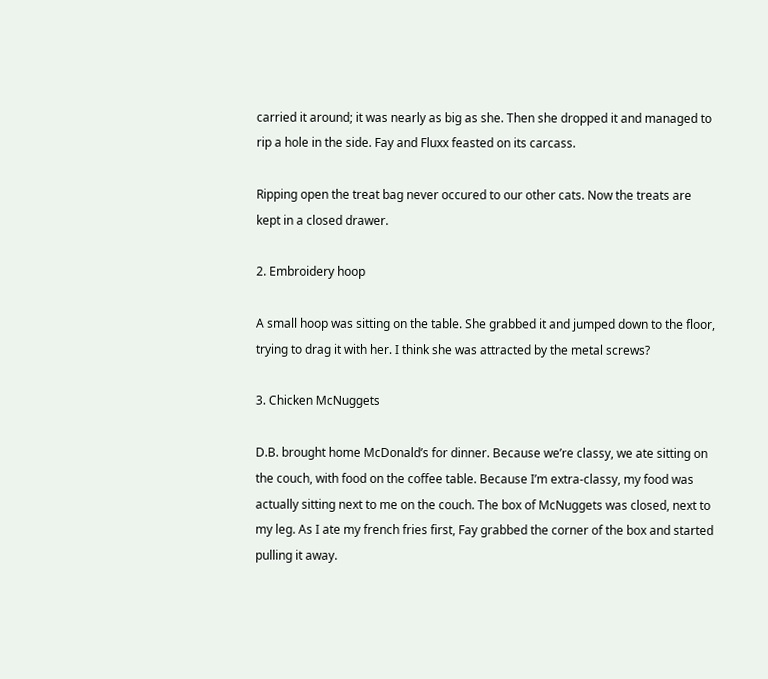carried it around; it was nearly as big as she. Then she dropped it and managed to rip a hole in the side. Fay and Fluxx feasted on its carcass.

Ripping open the treat bag never occured to our other cats. Now the treats are kept in a closed drawer.

2. Embroidery hoop

A small hoop was sitting on the table. She grabbed it and jumped down to the floor, trying to drag it with her. I think she was attracted by the metal screws?

3. Chicken McNuggets

D.B. brought home McDonald’s for dinner. Because we’re classy, we ate sitting on the couch, with food on the coffee table. Because I’m extra-classy, my food was actually sitting next to me on the couch. The box of McNuggets was closed, next to my leg. As I ate my french fries first, Fay grabbed the corner of the box and started pulling it away.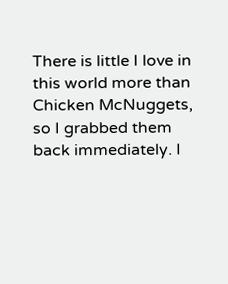There is little I love in this world more than Chicken McNuggets, so I grabbed them back immediately. I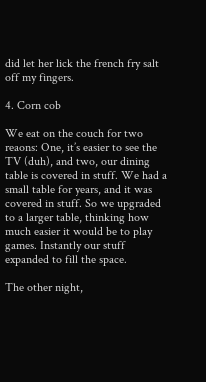did let her lick the french fry salt off my fingers.

4. Corn cob

We eat on the couch for two reaons: One, it’s easier to see the TV (duh), and two, our dining table is covered in stuff. We had a small table for years, and it was covered in stuff. So we upgraded to a larger table, thinking how much easier it would be to play games. Instantly our stuff expanded to fill the space.

The other night,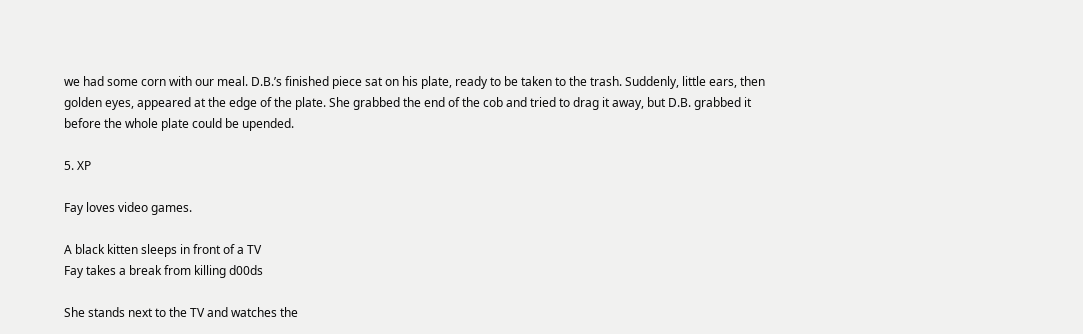we had some corn with our meal. D.B.’s finished piece sat on his plate, ready to be taken to the trash. Suddenly, little ears, then golden eyes, appeared at the edge of the plate. She grabbed the end of the cob and tried to drag it away, but D.B. grabbed it before the whole plate could be upended.

5. XP

Fay loves video games.

A black kitten sleeps in front of a TV
Fay takes a break from killing d00ds

She stands next to the TV and watches the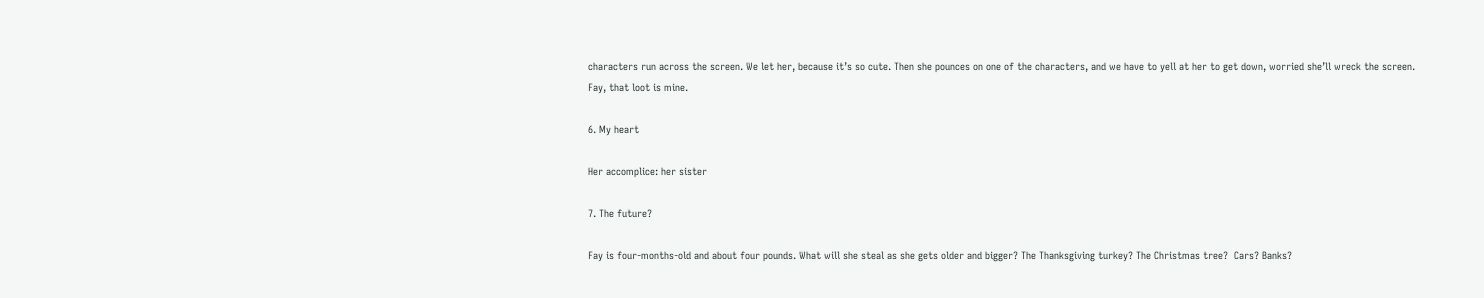characters run across the screen. We let her, because it’s so cute. Then she pounces on one of the characters, and we have to yell at her to get down, worried she’ll wreck the screen. Fay, that loot is mine.

6. My heart

Her accomplice: her sister

7. The future?

Fay is four-months-old and about four pounds. What will she steal as she gets older and bigger? The Thanksgiving turkey? The Christmas tree?  Cars? Banks?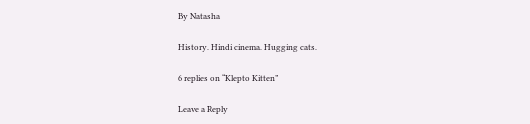By Natasha

History. Hindi cinema. Hugging cats.

6 replies on “Klepto Kitten”

Leave a Reply